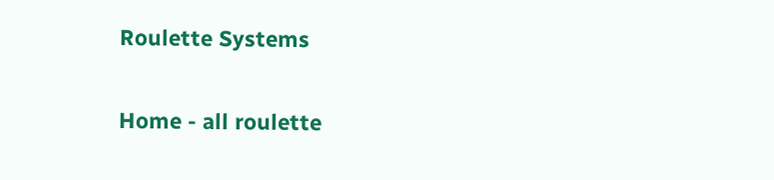Roulette Systems

Home - all roulette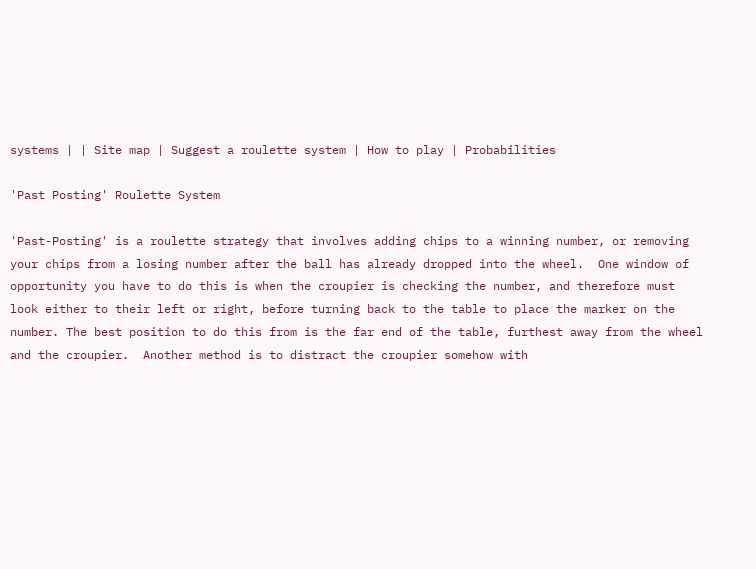systems | | Site map | Suggest a roulette system | How to play | Probabilities

'Past Posting' Roulette System

'Past-Posting' is a roulette strategy that involves adding chips to a winning number, or removing your chips from a losing number after the ball has already dropped into the wheel.  One window of opportunity you have to do this is when the croupier is checking the number, and therefore must look either to their left or right, before turning back to the table to place the marker on the number. The best position to do this from is the far end of the table, furthest away from the wheel and the croupier.  Another method is to distract the croupier somehow with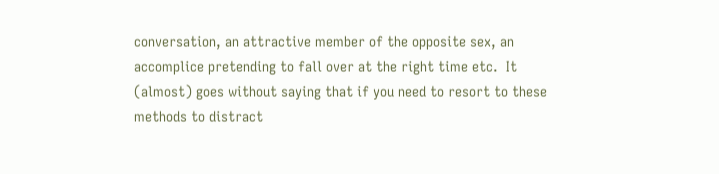conversation, an attractive member of the opposite sex, an accomplice pretending to fall over at the right time etc.  It (almost) goes without saying that if you need to resort to these methods to distract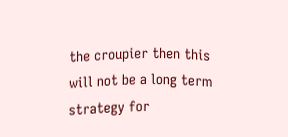the croupier then this will not be a long term strategy for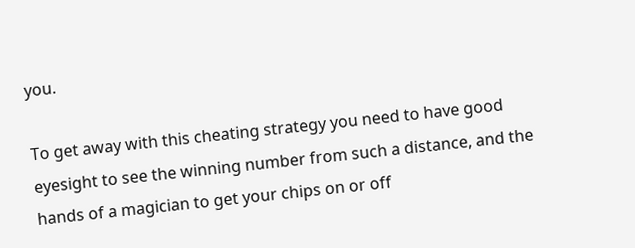you.

To get away with this cheating strategy you need to have good eyesight to see the winning number from such a distance, and the hands of a magician to get your chips on or off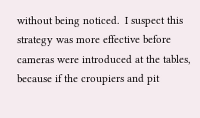without being noticed.  I suspect this strategy was more effective before cameras were introduced at the tables, because if the croupiers and pit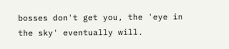bosses don't get you, the 'eye in the sky' eventually will.